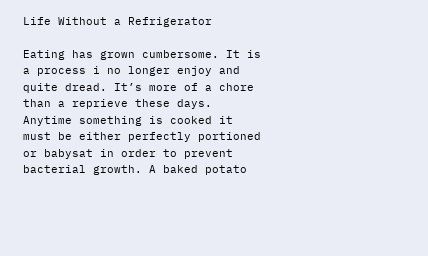Life Without a Refrigerator

Eating has grown cumbersome. It is a process i no longer enjoy and quite dread. It’s more of a chore than a reprieve these days. Anytime something is cooked it must be either perfectly portioned or babysat in order to prevent bacterial growth. A baked potato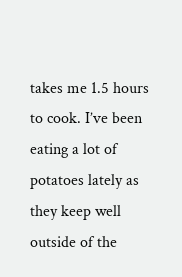takes me 1.5 hours to cook. I’ve been eating a lot of potatoes lately as they keep well outside of the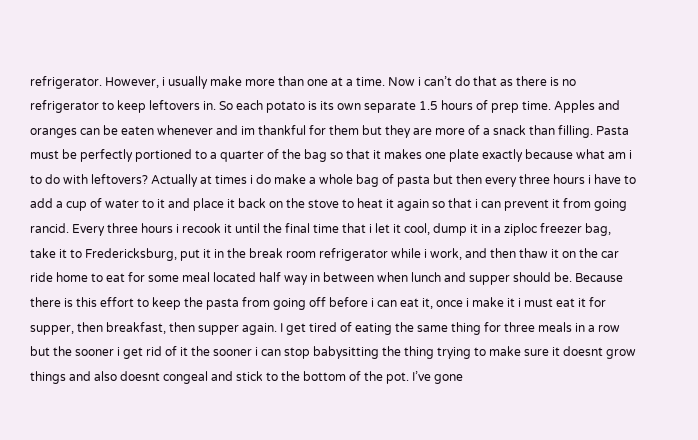refrigerator. However, i usually make more than one at a time. Now i can’t do that as there is no refrigerator to keep leftovers in. So each potato is its own separate 1.5 hours of prep time. Apples and oranges can be eaten whenever and im thankful for them but they are more of a snack than filling. Pasta must be perfectly portioned to a quarter of the bag so that it makes one plate exactly because what am i to do with leftovers? Actually at times i do make a whole bag of pasta but then every three hours i have to add a cup of water to it and place it back on the stove to heat it again so that i can prevent it from going rancid. Every three hours i recook it until the final time that i let it cool, dump it in a ziploc freezer bag, take it to Fredericksburg, put it in the break room refrigerator while i work, and then thaw it on the car ride home to eat for some meal located half way in between when lunch and supper should be. Because there is this effort to keep the pasta from going off before i can eat it, once i make it i must eat it for supper, then breakfast, then supper again. I get tired of eating the same thing for three meals in a row but the sooner i get rid of it the sooner i can stop babysitting the thing trying to make sure it doesnt grow things and also doesnt congeal and stick to the bottom of the pot. I’ve gone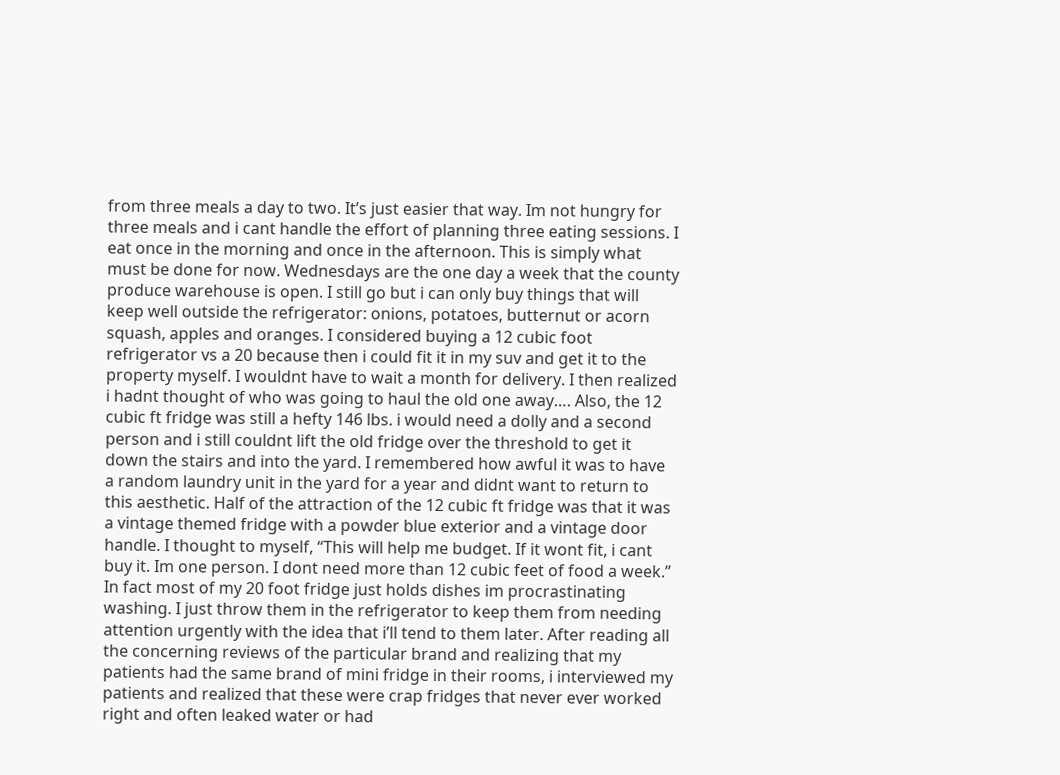from three meals a day to two. It’s just easier that way. Im not hungry for three meals and i cant handle the effort of planning three eating sessions. I eat once in the morning and once in the afternoon. This is simply what must be done for now. Wednesdays are the one day a week that the county produce warehouse is open. I still go but i can only buy things that will keep well outside the refrigerator: onions, potatoes, butternut or acorn squash, apples and oranges. I considered buying a 12 cubic foot refrigerator vs a 20 because then i could fit it in my suv and get it to the property myself. I wouldnt have to wait a month for delivery. I then realized i hadnt thought of who was going to haul the old one away…. Also, the 12 cubic ft fridge was still a hefty 146 lbs. i would need a dolly and a second person and i still couldnt lift the old fridge over the threshold to get it down the stairs and into the yard. I remembered how awful it was to have a random laundry unit in the yard for a year and didnt want to return to this aesthetic. Half of the attraction of the 12 cubic ft fridge was that it was a vintage themed fridge with a powder blue exterior and a vintage door handle. I thought to myself, “This will help me budget. If it wont fit, i cant buy it. Im one person. I dont need more than 12 cubic feet of food a week.” In fact most of my 20 foot fridge just holds dishes im procrastinating washing. I just throw them in the refrigerator to keep them from needing attention urgently with the idea that i’ll tend to them later. After reading all the concerning reviews of the particular brand and realizing that my patients had the same brand of mini fridge in their rooms, i interviewed my patients and realized that these were crap fridges that never ever worked right and often leaked water or had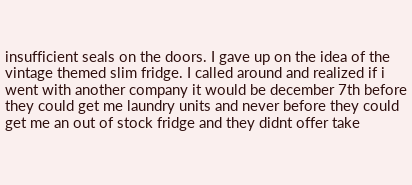insufficient seals on the doors. I gave up on the idea of the vintage themed slim fridge. I called around and realized if i went with another company it would be december 7th before they could get me laundry units and never before they could get me an out of stock fridge and they didnt offer take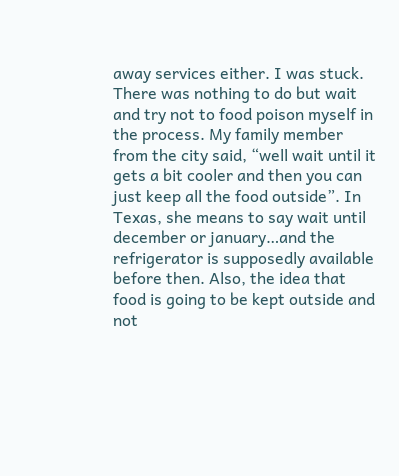away services either. I was stuck. There was nothing to do but wait and try not to food poison myself in the process. My family member from the city said, “well wait until it gets a bit cooler and then you can just keep all the food outside”. In Texas, she means to say wait until december or january…and the refrigerator is supposedly available before then. Also, the idea that food is going to be kept outside and not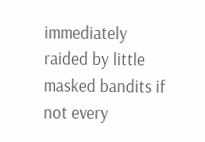immediately raided by little masked bandits if not every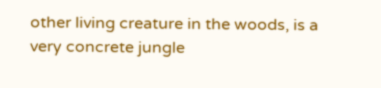other living creature in the woods, is a very concrete jungle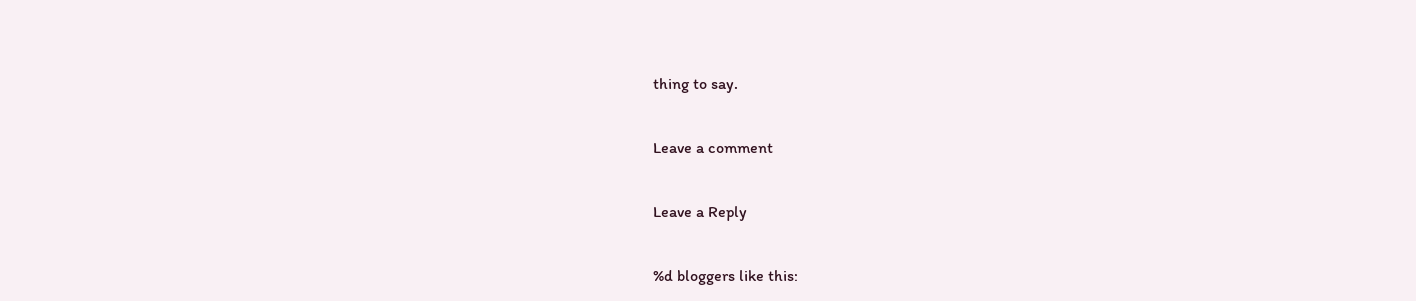thing to say.

Leave a comment

Leave a Reply

%d bloggers like this: